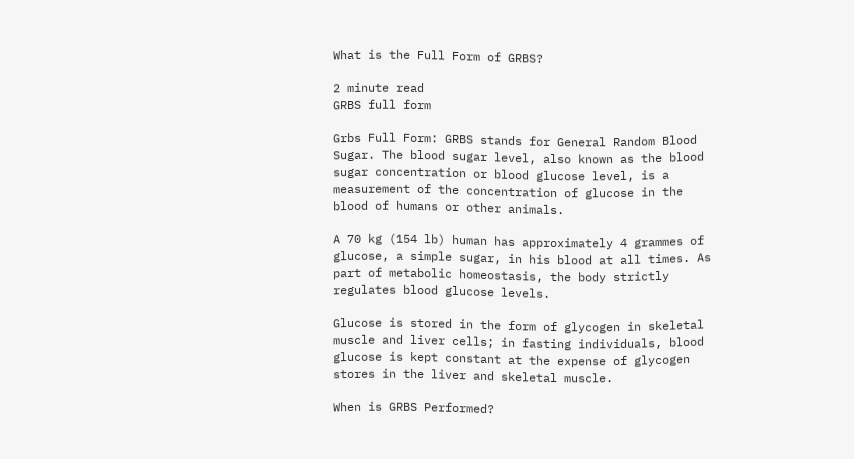What is the Full Form of GRBS?

2 minute read
GRBS full form

Grbs Full Form: GRBS stands for General Random Blood Sugar. The blood sugar level, also known as the blood sugar concentration or blood glucose level, is a measurement of the concentration of glucose in the blood of humans or other animals.

A 70 kg (154 lb) human has approximately 4 grammes of glucose, a simple sugar, in his blood at all times. As part of metabolic homeostasis, the body strictly regulates blood glucose levels.

Glucose is stored in the form of glycogen in skeletal muscle and liver cells; in fasting individuals, blood glucose is kept constant at the expense of glycogen stores in the liver and skeletal muscle.

When is GRBS Performed?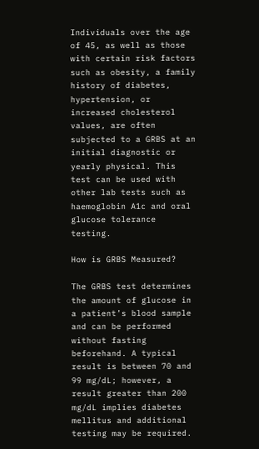Individuals over the age of 45, as well as those with certain risk factors such as obesity, a family history of diabetes, hypertension, or increased cholesterol values, are often subjected to a GRBS at an initial diagnostic or yearly physical. This test can be used with other lab tests such as haemoglobin A1c and oral glucose tolerance testing.

How is GRBS Measured?

The GRBS test determines the amount of glucose in a patient’s blood sample and can be performed without fasting beforehand. A typical result is between 70 and 99 mg/dL; however, a result greater than 200 mg/dL implies diabetes mellitus and additional testing may be required.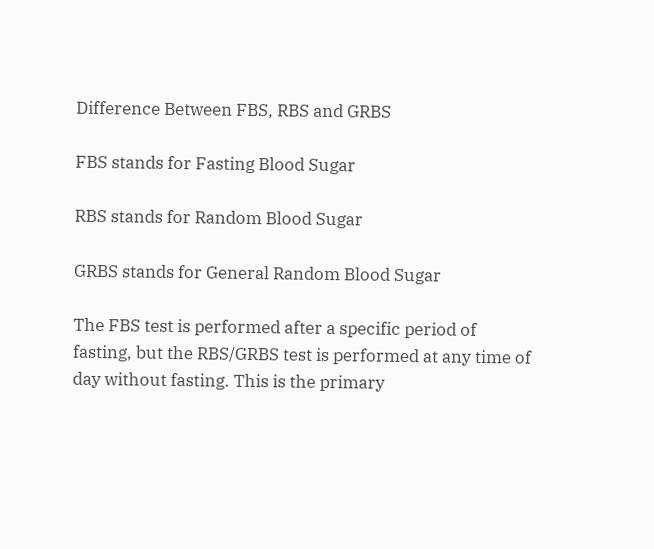Difference Between FBS, RBS and GRBS

FBS stands for Fasting Blood Sugar

RBS stands for Random Blood Sugar

GRBS stands for General Random Blood Sugar

The FBS test is performed after a specific period of fasting, but the RBS/GRBS test is performed at any time of day without fasting. This is the primary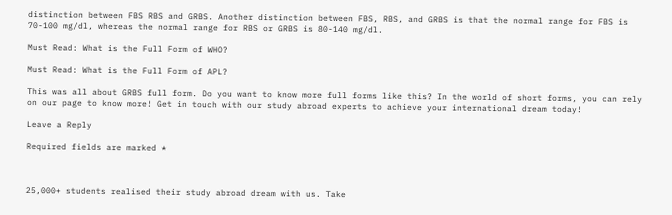distinction between FBS RBS and GRBS. Another distinction between FBS, RBS, and GRBS is that the normal range for FBS is 70-100 mg/dl, whereas the normal range for RBS or GRBS is 80-140 mg/dl.

Must Read: What is the Full Form of WHO?

Must Read: What is the Full Form of APL?

This was all about GRBS full form. Do you want to know more full forms like this? In the world of short forms, you can rely on our page to know more! Get in touch with our study abroad experts to achieve your international dream today!

Leave a Reply

Required fields are marked *



25,000+ students realised their study abroad dream with us. Take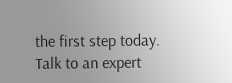the first step today.
Talk to an expert